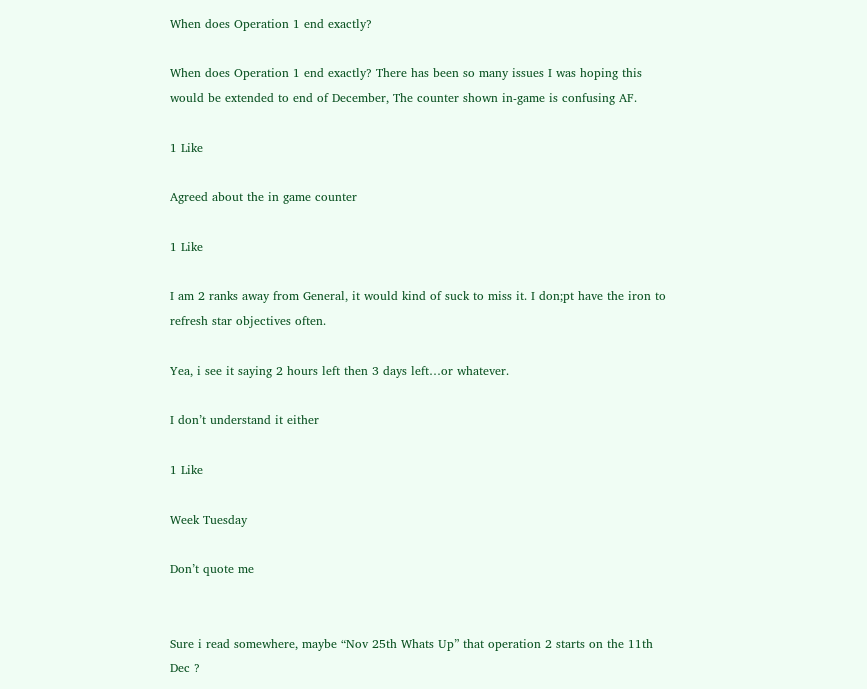When does Operation 1 end exactly?

When does Operation 1 end exactly? There has been so many issues I was hoping this would be extended to end of December, The counter shown in-game is confusing AF.

1 Like

Agreed about the in game counter

1 Like

I am 2 ranks away from General, it would kind of suck to miss it. I don;pt have the iron to refresh star objectives often.

Yea, i see it saying 2 hours left then 3 days left…or whatever.

I don’t understand it either

1 Like

Week Tuesday

Don’t quote me


Sure i read somewhere, maybe “Nov 25th Whats Up” that operation 2 starts on the 11th Dec ?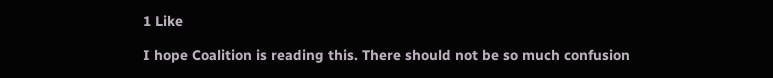1 Like

I hope Coalition is reading this. There should not be so much confusion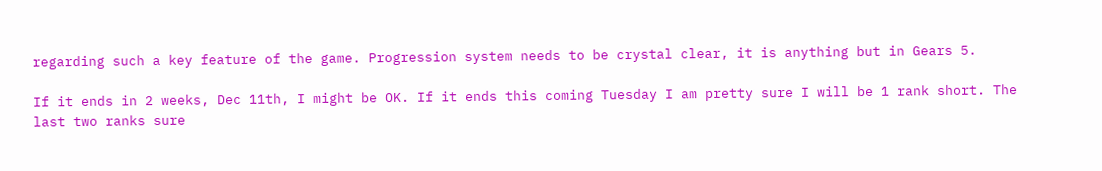regarding such a key feature of the game. Progression system needs to be crystal clear, it is anything but in Gears 5.

If it ends in 2 weeks, Dec 11th, I might be OK. If it ends this coming Tuesday I am pretty sure I will be 1 rank short. The last two ranks sure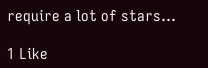require a lot of stars…

1 Like